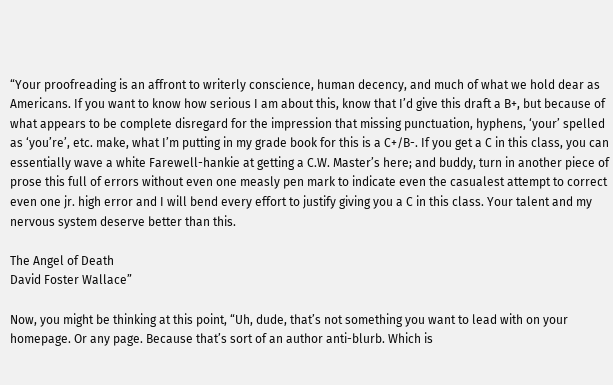“Your proofreading is an affront to writerly conscience, human decency, and much of what we hold dear as Americans. If you want to know how serious I am about this, know that I’d give this draft a B+, but because of what appears to be complete disregard for the impression that missing punctuation, hyphens, ‘your’ spelled as ‘you’re’, etc. make, what I’m putting in my grade book for this is a C+/B-. If you get a C in this class, you can essentially wave a white Farewell-hankie at getting a C.W. Master’s here; and buddy, turn in another piece of prose this full of errors without even one measly pen mark to indicate even the casualest attempt to correct even one jr. high error and I will bend every effort to justify giving you a C in this class. Your talent and my nervous system deserve better than this.

The Angel of Death
David Foster Wallace”

Now, you might be thinking at this point, “Uh, dude, that’s not something you want to lead with on your homepage. Or any page. Because that’s sort of an author anti-blurb. Which is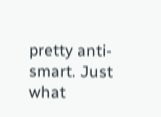pretty anti-smart. Just what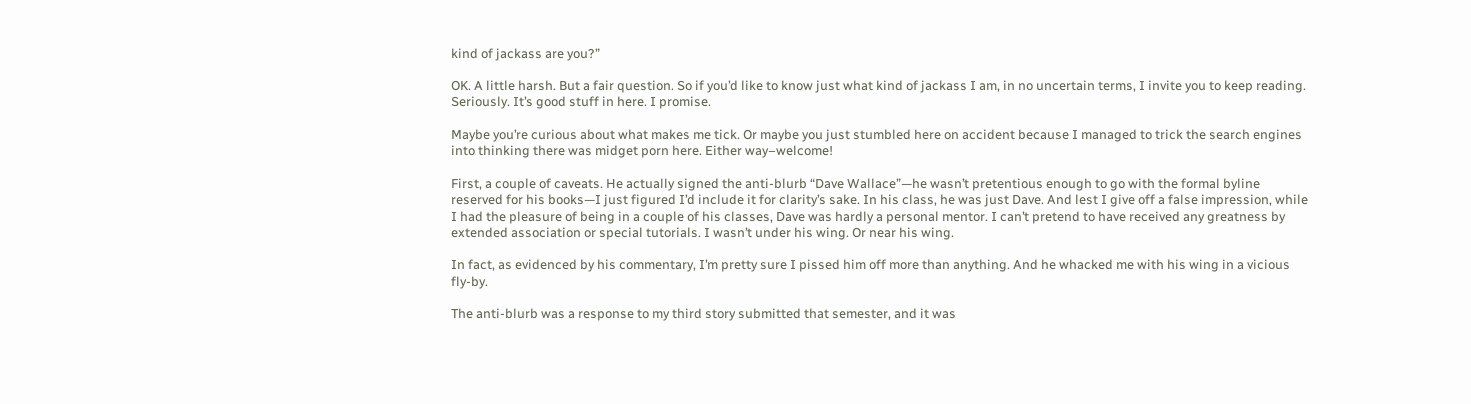kind of jackass are you?”

OK. A little harsh. But a fair question. So if you’d like to know just what kind of jackass I am, in no uncertain terms, I invite you to keep reading. Seriously. It’s good stuff in here. I promise.

Maybe you’re curious about what makes me tick. Or maybe you just stumbled here on accident because I managed to trick the search engines into thinking there was midget porn here. Either way–welcome!

First, a couple of caveats. He actually signed the anti-blurb “Dave Wallace”—he wasn’t pretentious enough to go with the formal byline reserved for his books—I just figured I’d include it for clarity’s sake. In his class, he was just Dave. And lest I give off a false impression, while I had the pleasure of being in a couple of his classes, Dave was hardly a personal mentor. I can’t pretend to have received any greatness by extended association or special tutorials. I wasn’t under his wing. Or near his wing.

In fact, as evidenced by his commentary, I’m pretty sure I pissed him off more than anything. And he whacked me with his wing in a vicious fly-by.

The anti-blurb was a response to my third story submitted that semester, and it was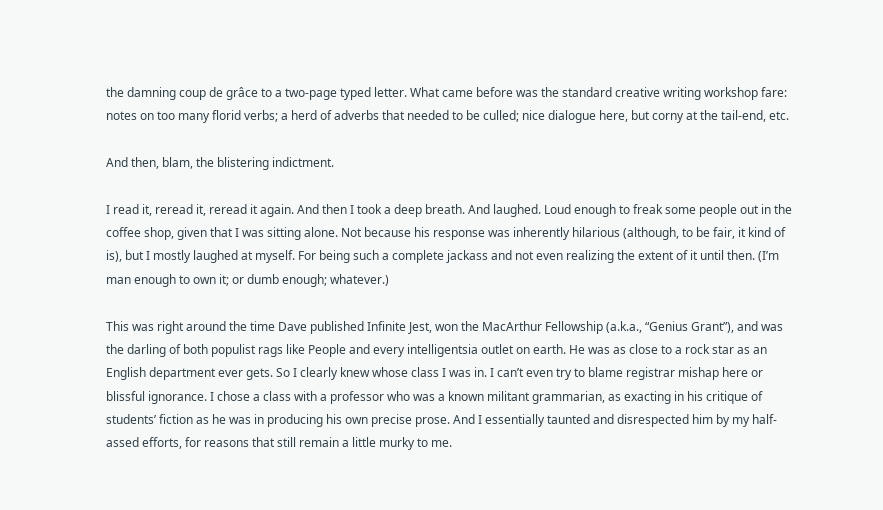the damning coup de grâce to a two-page typed letter. What came before was the standard creative writing workshop fare: notes on too many florid verbs; a herd of adverbs that needed to be culled; nice dialogue here, but corny at the tail-end, etc.

And then, blam, the blistering indictment.

I read it, reread it, reread it again. And then I took a deep breath. And laughed. Loud enough to freak some people out in the coffee shop, given that I was sitting alone. Not because his response was inherently hilarious (although, to be fair, it kind of is), but I mostly laughed at myself. For being such a complete jackass and not even realizing the extent of it until then. (I’m man enough to own it; or dumb enough; whatever.)

This was right around the time Dave published Infinite Jest, won the MacArthur Fellowship (a.k.a., “Genius Grant”), and was the darling of both populist rags like People and every intelligentsia outlet on earth. He was as close to a rock star as an English department ever gets. So I clearly knew whose class I was in. I can’t even try to blame registrar mishap here or blissful ignorance. I chose a class with a professor who was a known militant grammarian, as exacting in his critique of students’ fiction as he was in producing his own precise prose. And I essentially taunted and disrespected him by my half-assed efforts, for reasons that still remain a little murky to me.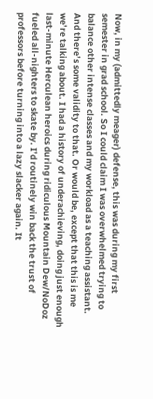Now, in my (admittedly meager) defense, this was during my first semester in grad school. So I could claim I was overwhelmed trying to balance other intense classes and my workload as a teaching assistant. And there’s some validity to that. Or would be, except that this is me we’re talking about. I had a history of underachieving, doing just enough last-minute Herculean heroics during ridiculous Mountain Dew/NoDoz fueled all-nighters to skate by. I’d routinely win back the trust of professors before turning into a lazy slacker again. It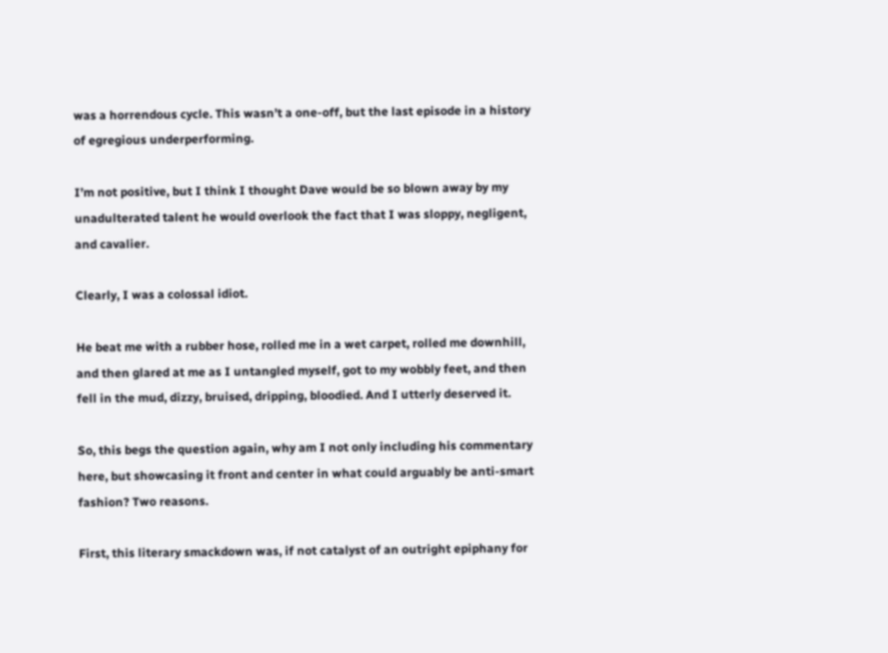was a horrendous cycle. This wasn’t a one-off, but the last episode in a history of egregious underperforming.

I’m not positive, but I think I thought Dave would be so blown away by my unadulterated talent he would overlook the fact that I was sloppy, negligent, and cavalier.

Clearly, I was a colossal idiot.

He beat me with a rubber hose, rolled me in a wet carpet, rolled me downhill, and then glared at me as I untangled myself, got to my wobbly feet, and then fell in the mud, dizzy, bruised, dripping, bloodied. And I utterly deserved it.

So, this begs the question again, why am I not only including his commentary here, but showcasing it front and center in what could arguably be anti-smart fashion? Two reasons.

First, this literary smackdown was, if not catalyst of an outright epiphany for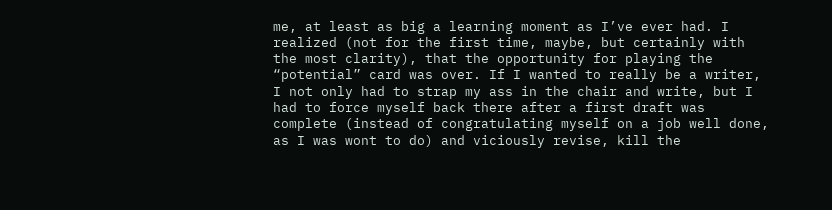me, at least as big a learning moment as I’ve ever had. I realized (not for the first time, maybe, but certainly with the most clarity), that the opportunity for playing the “potential” card was over. If I wanted to really be a writer, I not only had to strap my ass in the chair and write, but I had to force myself back there after a first draft was complete (instead of congratulating myself on a job well done, as I was wont to do) and viciously revise, kill the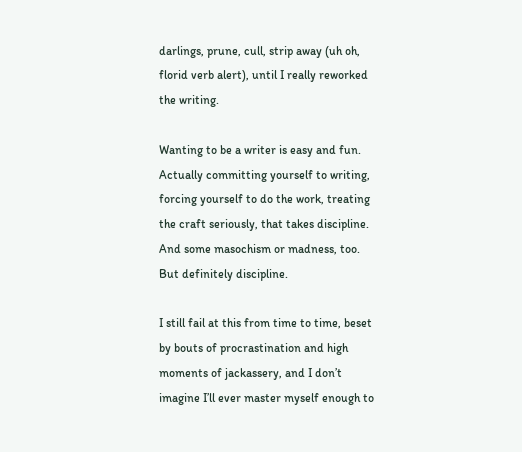darlings, prune, cull, strip away (uh oh, florid verb alert), until I really reworked the writing.

Wanting to be a writer is easy and fun. Actually committing yourself to writing, forcing yourself to do the work, treating the craft seriously, that takes discipline. And some masochism or madness, too. But definitely discipline.

I still fail at this from time to time, beset by bouts of procrastination and high moments of jackassery, and I don’t imagine I’ll ever master myself enough to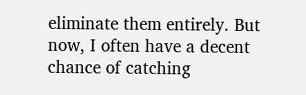eliminate them entirely. But now, I often have a decent chance of catching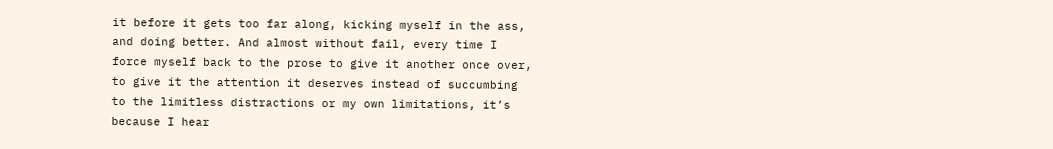it before it gets too far along, kicking myself in the ass, and doing better. And almost without fail, every time I force myself back to the prose to give it another once over, to give it the attention it deserves instead of succumbing to the limitless distractions or my own limitations, it’s because I hear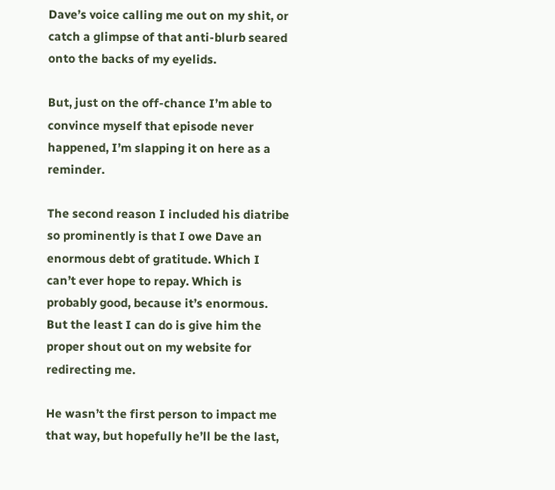Dave’s voice calling me out on my shit, or catch a glimpse of that anti-blurb seared onto the backs of my eyelids.

But, just on the off-chance I’m able to convince myself that episode never happened, I’m slapping it on here as a reminder.

The second reason I included his diatribe so prominently is that I owe Dave an enormous debt of gratitude. Which I can’t ever hope to repay. Which is probably good, because it’s enormous. But the least I can do is give him the proper shout out on my website for redirecting me.

He wasn’t the first person to impact me that way, but hopefully he’ll be the last,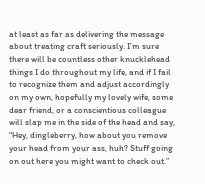at least as far as delivering the message about treating craft seriously. I’m sure there will be countless other knucklehead things I do throughout my life, and if I fail to recognize them and adjust accordingly on my own, hopefully my lovely wife, some dear friend, or a conscientious colleague will slap me in the side of the head and say, “Hey, dingleberry, how about you remove your head from your ass, huh? Stuff going on out here you might want to check out.”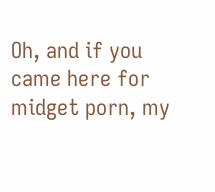Oh, and if you came here for midget porn, my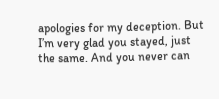apologies for my deception. But I’m very glad you stayed, just the same. And you never can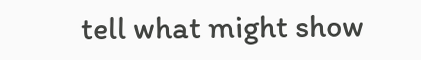tell what might show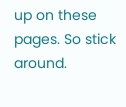up on these pages. So stick around.